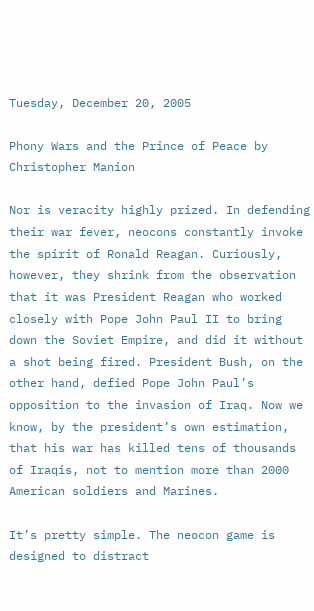Tuesday, December 20, 2005

Phony Wars and the Prince of Peace by Christopher Manion

Nor is veracity highly prized. In defending their war fever, neocons constantly invoke the spirit of Ronald Reagan. Curiously, however, they shrink from the observation that it was President Reagan who worked closely with Pope John Paul II to bring down the Soviet Empire, and did it without a shot being fired. President Bush, on the other hand, defied Pope John Paul’s opposition to the invasion of Iraq. Now we know, by the president’s own estimation, that his war has killed tens of thousands of Iraqis, not to mention more than 2000 American soldiers and Marines.

It’s pretty simple. The neocon game is designed to distract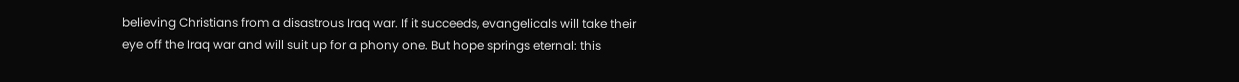believing Christians from a disastrous Iraq war. If it succeeds, evangelicals will take their eye off the Iraq war and will suit up for a phony one. But hope springs eternal: this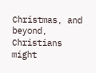Christmas, and beyond, Christians might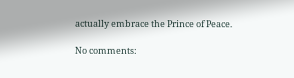actually embrace the Prince of Peace.

No comments: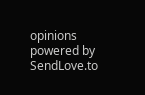opinions powered by SendLove.to